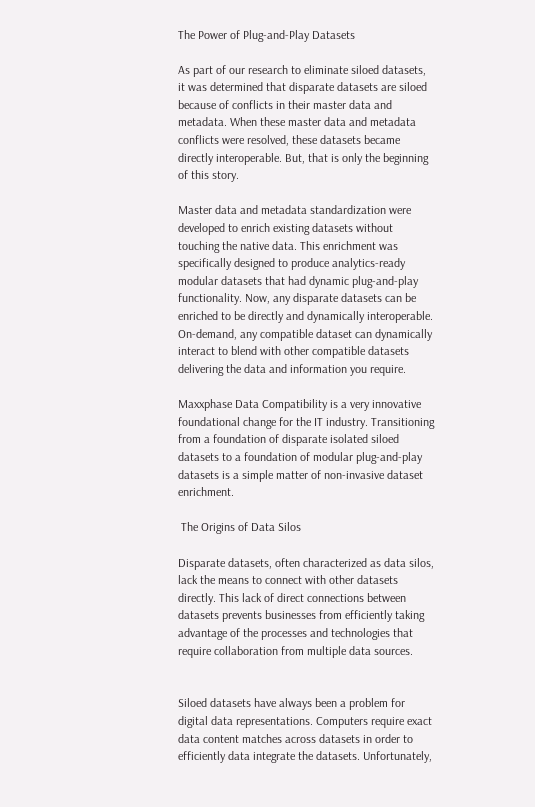The Power of Plug-and-Play Datasets

As part of our research to eliminate siloed datasets, it was determined that disparate datasets are siloed because of conflicts in their master data and metadata. When these master data and metadata conflicts were resolved, these datasets became directly interoperable. But, that is only the beginning of this story.

Master data and metadata standardization were developed to enrich existing datasets without touching the native data. This enrichment was specifically designed to produce analytics-ready modular datasets that had dynamic plug-and-play functionality. Now, any disparate datasets can be enriched to be directly and dynamically interoperable.  On-demand, any compatible dataset can dynamically interact to blend with other compatible datasets delivering the data and information you require.

Maxxphase Data Compatibility is a very innovative foundational change for the IT industry. Transitioning from a foundation of disparate isolated siloed datasets to a foundation of modular plug-and-play datasets is a simple matter of non-invasive dataset enrichment.

 The Origins of Data Silos

Disparate datasets, often characterized as data silos, lack the means to connect with other datasets directly. This lack of direct connections between datasets prevents businesses from efficiently taking advantage of the processes and technologies that require collaboration from multiple data sources.


Siloed datasets have always been a problem for digital data representations. Computers require exact data content matches across datasets in order to efficiently data integrate the datasets. Unfortunately,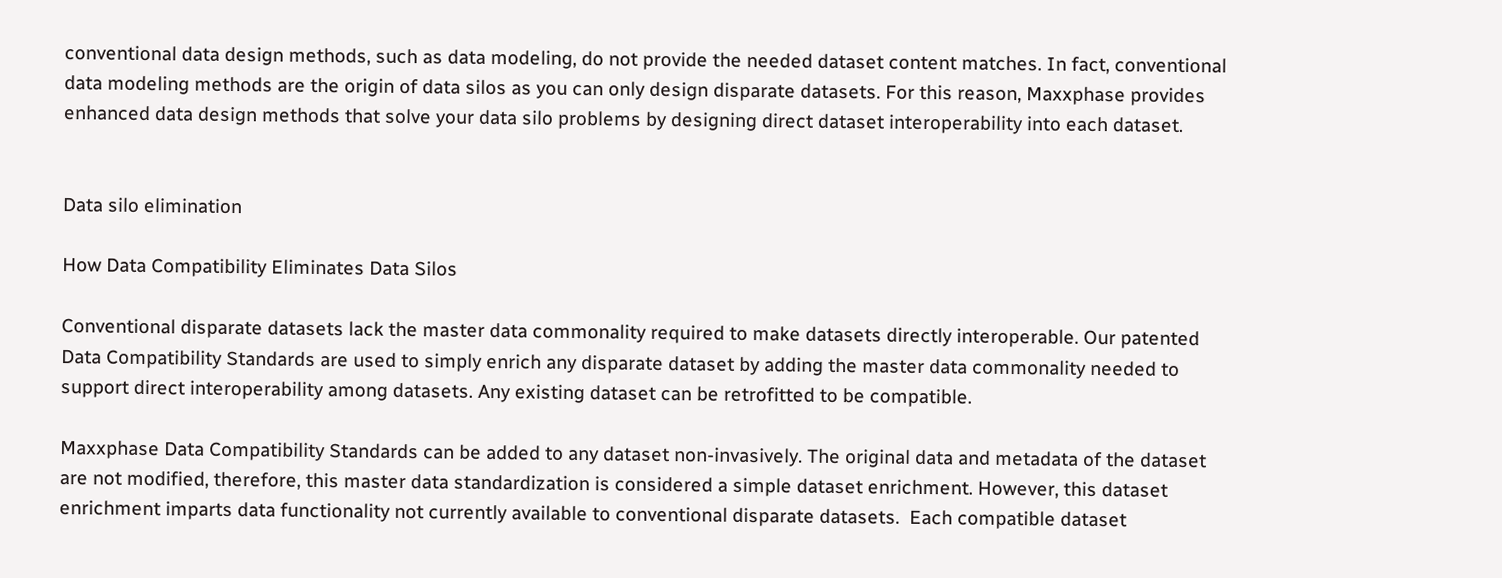conventional data design methods, such as data modeling, do not provide the needed dataset content matches. In fact, conventional data modeling methods are the origin of data silos as you can only design disparate datasets. For this reason, Maxxphase provides enhanced data design methods that solve your data silo problems by designing direct dataset interoperability into each dataset.


Data silo elimination

How Data Compatibility Eliminates Data Silos

Conventional disparate datasets lack the master data commonality required to make datasets directly interoperable. Our patented Data Compatibility Standards are used to simply enrich any disparate dataset by adding the master data commonality needed to support direct interoperability among datasets. Any existing dataset can be retrofitted to be compatible.

Maxxphase Data Compatibility Standards can be added to any dataset non-invasively. The original data and metadata of the dataset are not modified, therefore, this master data standardization is considered a simple dataset enrichment. However, this dataset enrichment imparts data functionality not currently available to conventional disparate datasets.  Each compatible dataset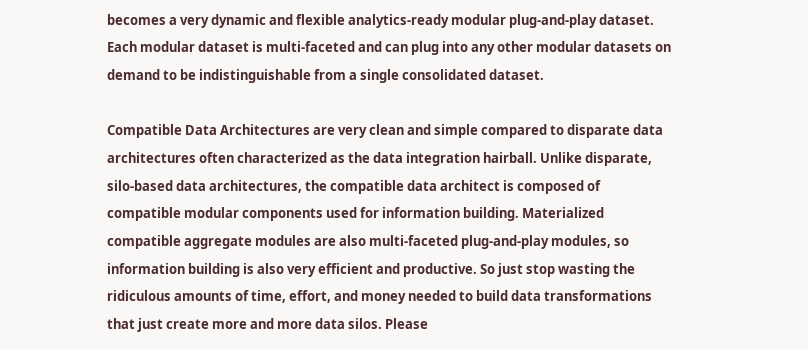becomes a very dynamic and flexible analytics-ready modular plug-and-play dataset. Each modular dataset is multi-faceted and can plug into any other modular datasets on demand to be indistinguishable from a single consolidated dataset.

Compatible Data Architectures are very clean and simple compared to disparate data architectures often characterized as the data integration hairball. Unlike disparate, silo-based data architectures, the compatible data architect is composed of compatible modular components used for information building. Materialized compatible aggregate modules are also multi-faceted plug-and-play modules, so information building is also very efficient and productive. So just stop wasting the ridiculous amounts of time, effort, and money needed to build data transformations that just create more and more data silos. Please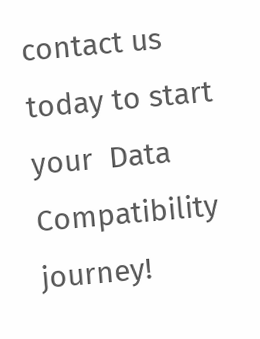contact us today to start your  Data Compatibility journey!